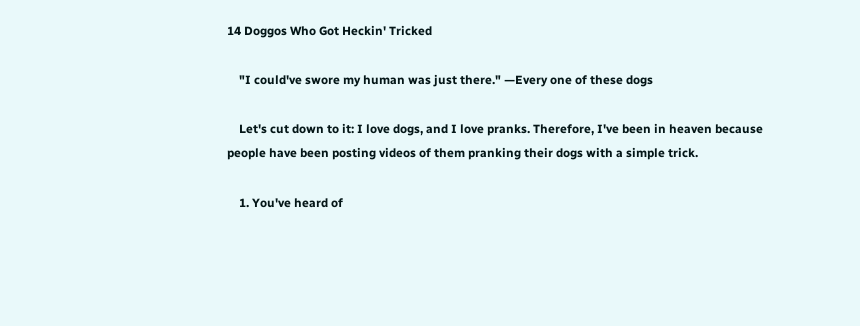14 Doggos Who Got Heckin' Tricked

    "I could've swore my human was just there." —Every one of these dogs

    Let's cut down to it: I love dogs, and I love pranks. Therefore, I've been in heaven because people have been posting videos of them pranking their dogs with a simple trick.

    1. You've heard of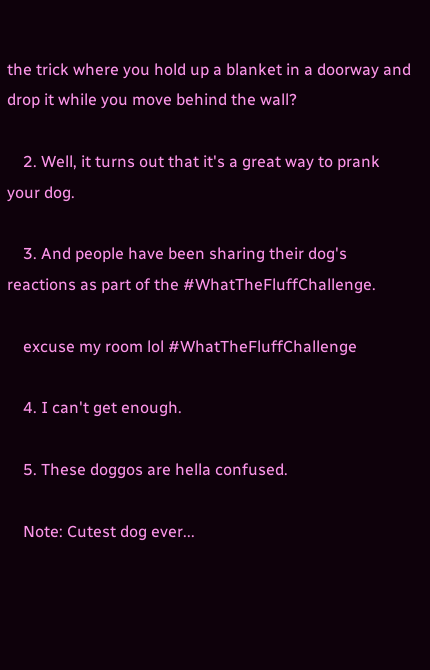the trick where you hold up a blanket in a doorway and drop it while you move behind the wall?

    2. Well, it turns out that it's a great way to prank your dog.

    3. And people have been sharing their dog's reactions as part of the #WhatTheFluffChallenge.

    excuse my room lol #WhatTheFluffChallenge

    4. I can't get enough.

    5. These doggos are hella confused.

    Note: Cutest dog ever...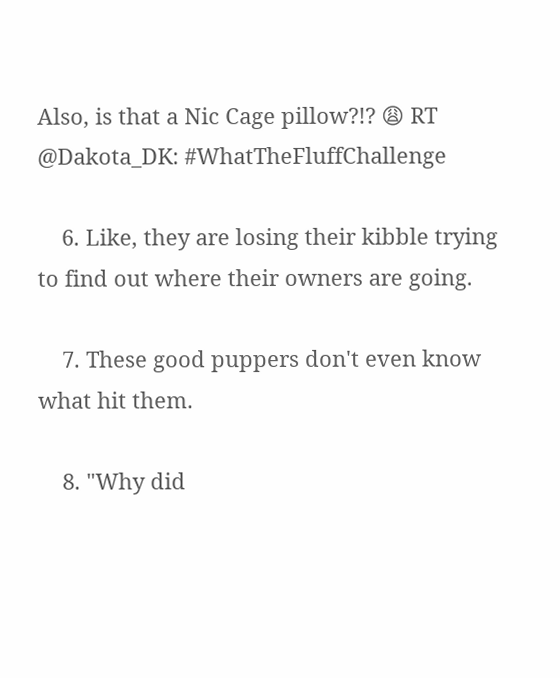Also, is that a Nic Cage pillow?!? 😩 RT @Dakota_DK: #WhatTheFluffChallenge

    6. Like, they are losing their kibble trying to find out where their owners are going.

    7. These good puppers don't even know what hit them.

    8. "Why did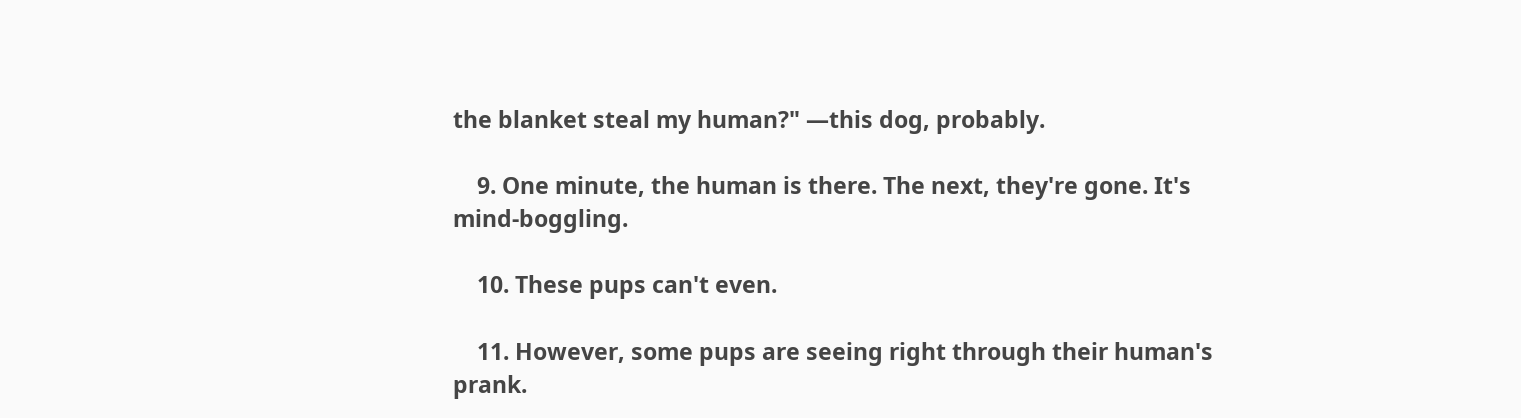the blanket steal my human?" —this dog, probably.

    9. One minute, the human is there. The next, they're gone. It's mind-boggling.

    10. These pups can't even.

    11. However, some pups are seeing right through their human's prank.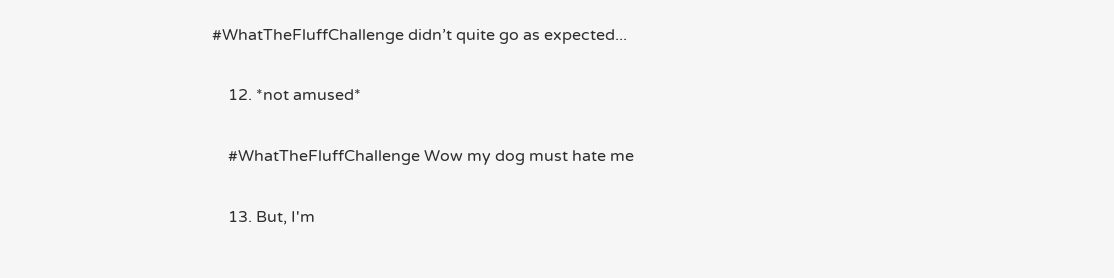#WhatTheFluffChallenge didn’t quite go as expected...

    12. *not amused*

    #WhatTheFluffChallenge Wow my dog must hate me

    13. But, I'm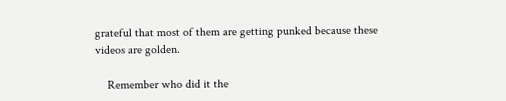grateful that most of them are getting punked because these videos are golden.

    Remember who did it the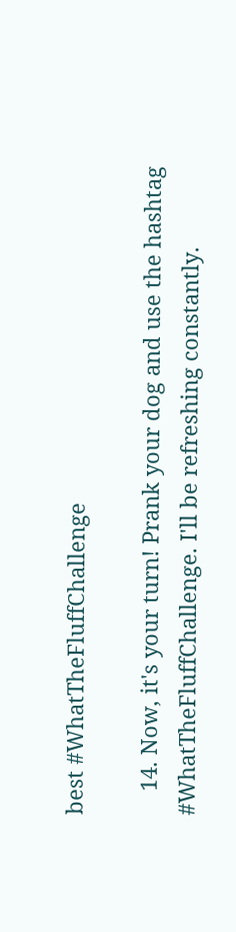best #WhatTheFluffChallenge

    14. Now, it's your turn! Prank your dog and use the hashtag #WhatTheFluffChallenge. I'll be refreshing constantly.